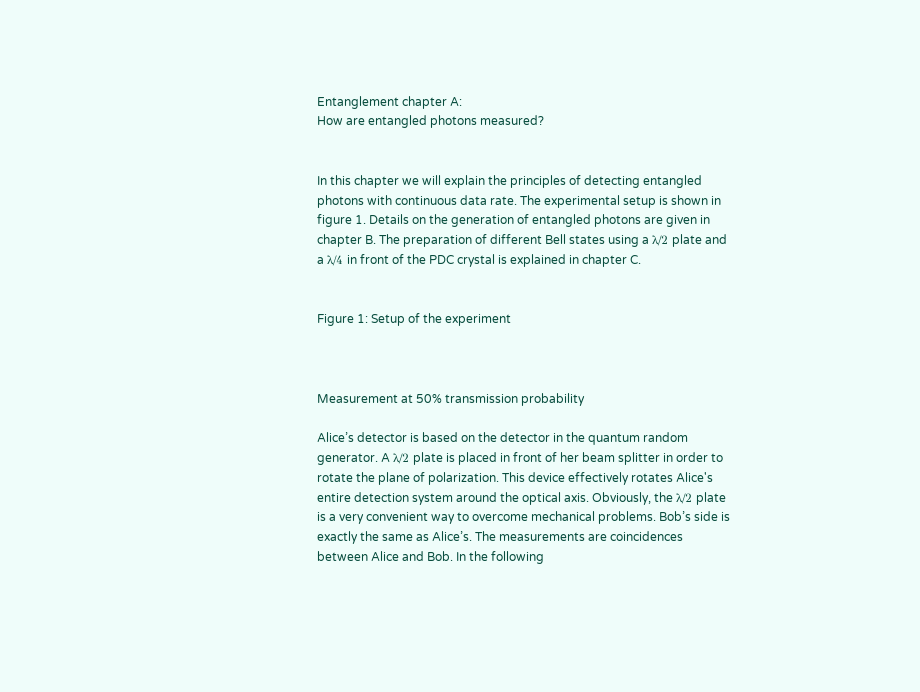Entanglement chapter A:
How are entangled photons measured?


In this chapter we will explain the principles of detecting entangled photons with continuous data rate. The experimental setup is shown in figure 1. Details on the generation of entangled photons are given in chapter B. The preparation of different Bell states using a λ/2 plate and a λ/4 in front of the PDC crystal is explained in chapter C.


Figure 1: Setup of the experiment



Measurement at 50% transmission probability

Alice’s detector is based on the detector in the quantum random generator. A λ/2 plate is placed in front of her beam splitter in order to rotate the plane of polarization. This device effectively rotates Alice's entire detection system around the optical axis. Obviously, the λ/2 plate is a very convenient way to overcome mechanical problems. Bob’s side is exactly the same as Alice’s. The measurements are coincidences between Alice and Bob. In the following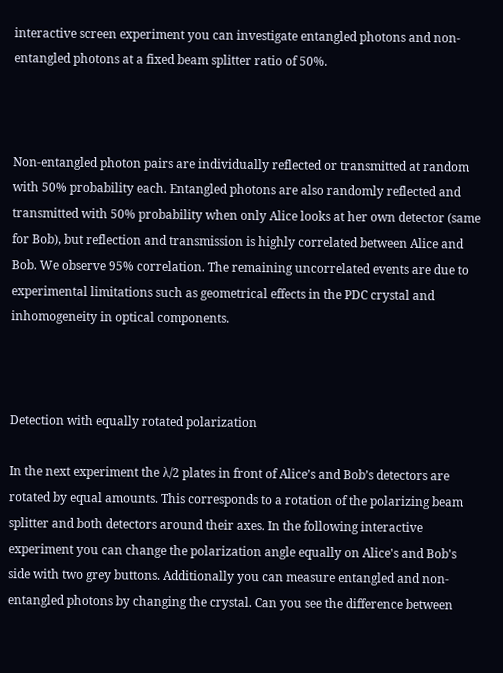interactive screen experiment you can investigate entangled photons and non-entangled photons at a fixed beam splitter ratio of 50%.



Non-entangled photon pairs are individually reflected or transmitted at random with 50% probability each. Entangled photons are also randomly reflected and transmitted with 50% probability when only Alice looks at her own detector (same for Bob), but reflection and transmission is highly correlated between Alice and Bob. We observe 95% correlation. The remaining uncorrelated events are due to experimental limitations such as geometrical effects in the PDC crystal and inhomogeneity in optical components.



Detection with equally rotated polarization

In the next experiment the λ/2 plates in front of Alice’s and Bob’s detectors are rotated by equal amounts. This corresponds to a rotation of the polarizing beam splitter and both detectors around their axes. In the following interactive experiment you can change the polarization angle equally on Alice's and Bob's side with two grey buttons. Additionally you can measure entangled and non-entangled photons by changing the crystal. Can you see the difference between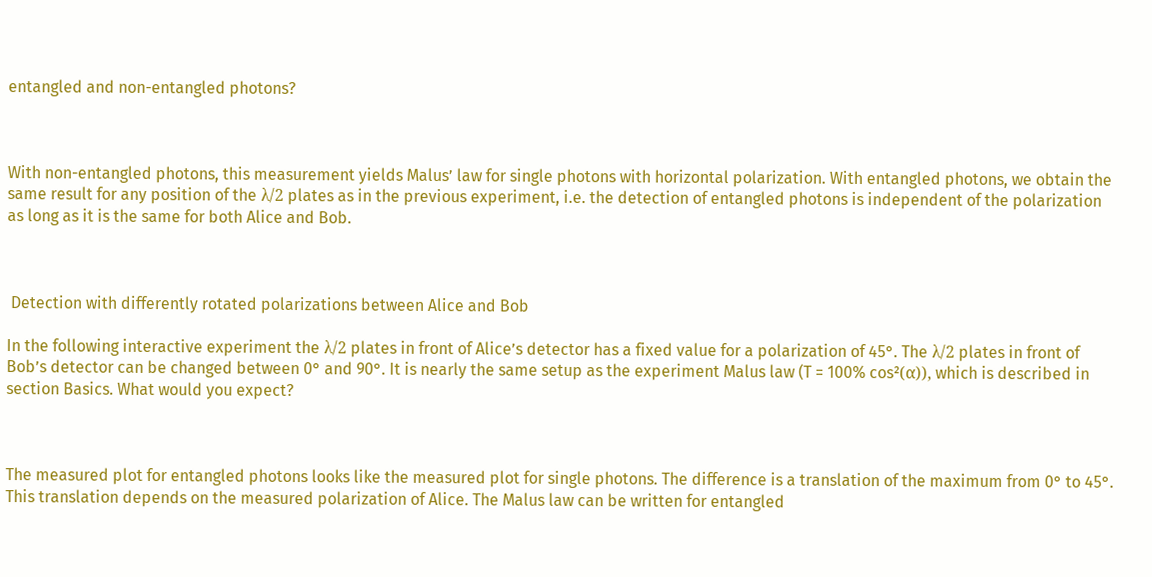entangled and non-entangled photons?



With non-entangled photons, this measurement yields Malus’ law for single photons with horizontal polarization. With entangled photons, we obtain the same result for any position of the λ/2 plates as in the previous experiment, i.e. the detection of entangled photons is independent of the polarization as long as it is the same for both Alice and Bob.



 Detection with differently rotated polarizations between Alice and Bob

In the following interactive experiment the λ/2 plates in front of Alice’s detector has a fixed value for a polarization of 45°. The λ/2 plates in front of Bob’s detector can be changed between 0° and 90°. It is nearly the same setup as the experiment Malus law (T = 100% cos²(α)), which is described in section Basics. What would you expect?



The measured plot for entangled photons looks like the measured plot for single photons. The difference is a translation of the maximum from 0° to 45°. This translation depends on the measured polarization of Alice. The Malus law can be written for entangled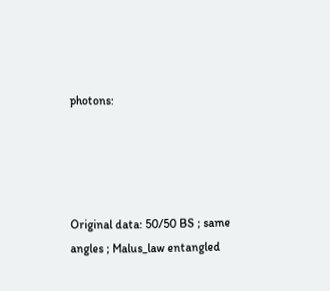photons:




Original data: 50/50 BS ; same angles ; Malus_law entangled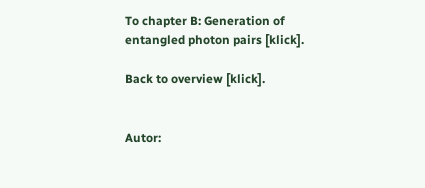To chapter B: Generation of entangled photon pairs [klick].

Back to overview [klick].


Autor: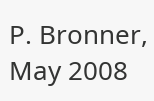P. Bronner, May 2008